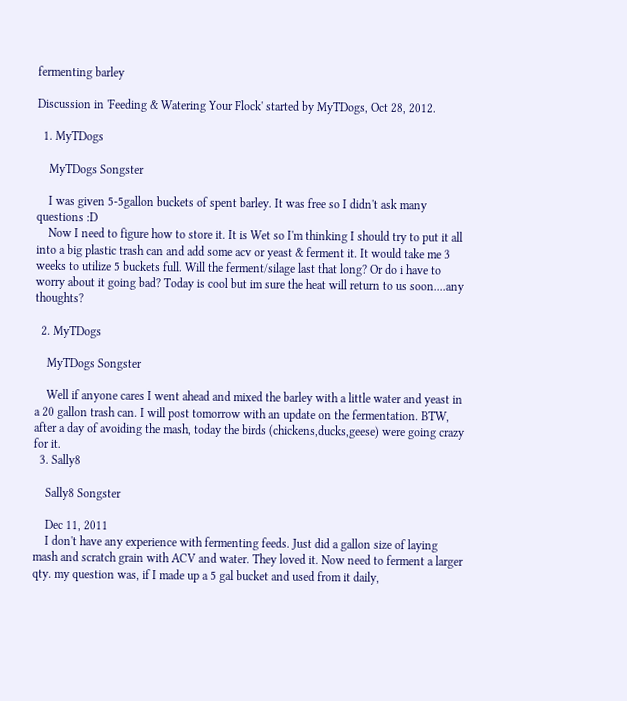fermenting barley

Discussion in 'Feeding & Watering Your Flock' started by MyTDogs, Oct 28, 2012.

  1. MyTDogs

    MyTDogs Songster

    I was given 5-5gallon buckets of spent barley. It was free so I didn't ask many questions :D
    Now I need to figure how to store it. It is Wet so I'm thinking I should try to put it all into a big plastic trash can and add some acv or yeast & ferment it. It would take me 3 weeks to utilize 5 buckets full. Will the ferment/silage last that long? Or do i have to worry about it going bad? Today is cool but im sure the heat will return to us soon....any thoughts?

  2. MyTDogs

    MyTDogs Songster

    Well if anyone cares I went ahead and mixed the barley with a little water and yeast in a 20 gallon trash can. I will post tomorrow with an update on the fermentation. BTW, after a day of avoiding the mash, today the birds (chickens,ducks,geese) were going crazy for it.
  3. Sally8

    Sally8 Songster

    Dec 11, 2011
    I don't have any experience with fermenting feeds. Just did a gallon size of laying mash and scratch grain with ACV and water. They loved it. Now need to ferment a larger qty. my question was, if I made up a 5 gal bucket and used from it daily,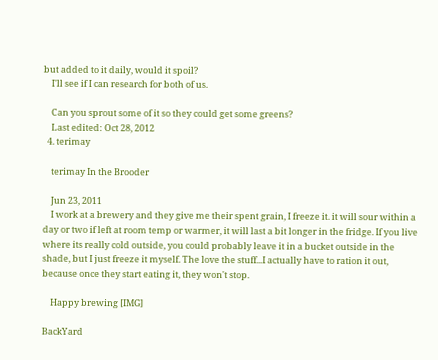but added to it daily, would it spoil?
    I'll see if I can research for both of us.

    Can you sprout some of it so they could get some greens?
    Last edited: Oct 28, 2012
  4. terimay

    terimay In the Brooder

    Jun 23, 2011
    I work at a brewery and they give me their spent grain, I freeze it. it will sour within a day or two if left at room temp or warmer, it will last a bit longer in the fridge. If you live where its really cold outside, you could probably leave it in a bucket outside in the shade, but I just freeze it myself. The love the stuff...I actually have to ration it out, because once they start eating it, they won't stop.

    Happy brewing [IMG]

BackYard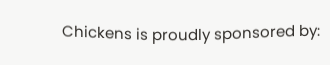Chickens is proudly sponsored by: